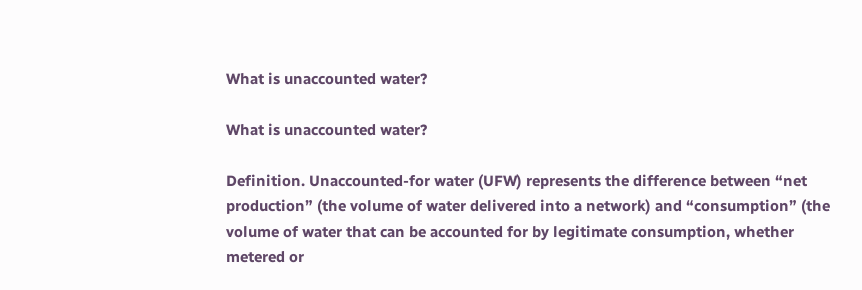What is unaccounted water?

What is unaccounted water?

Definition. Unaccounted-for water (UFW) represents the difference between “net production” (the volume of water delivered into a network) and “consumption” (the volume of water that can be accounted for by legitimate consumption, whether metered or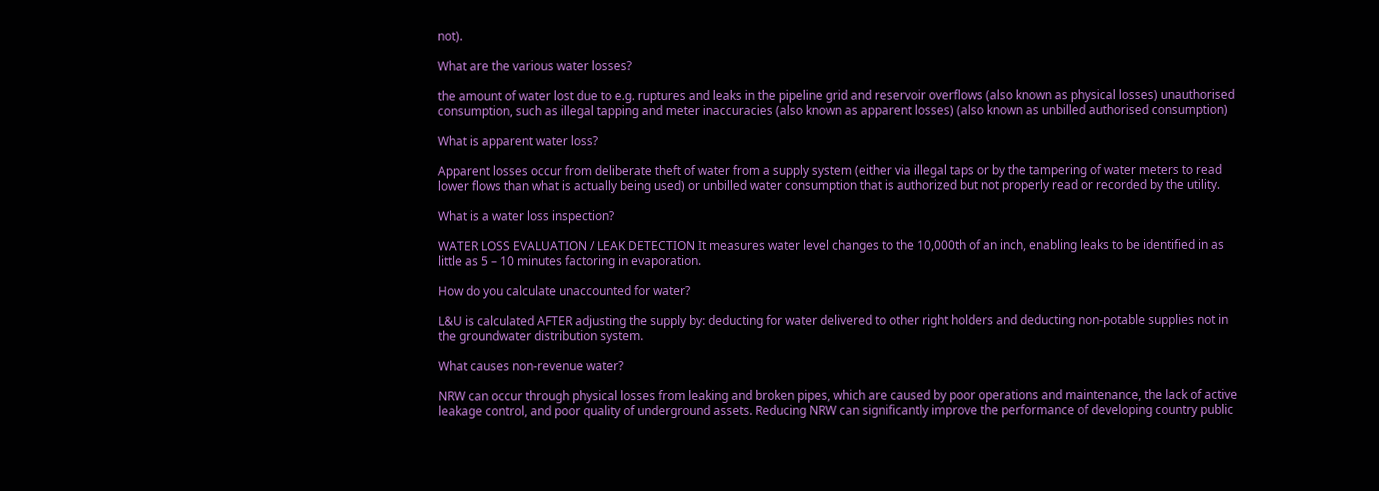not).

What are the various water losses?

the amount of water lost due to e.g. ruptures and leaks in the pipeline grid and reservoir overflows (also known as physical losses) unauthorised consumption, such as illegal tapping and meter inaccuracies (also known as apparent losses) (also known as unbilled authorised consumption)

What is apparent water loss?

Apparent losses occur from deliberate theft of water from a supply system (either via illegal taps or by the tampering of water meters to read lower flows than what is actually being used) or unbilled water consumption that is authorized but not properly read or recorded by the utility.

What is a water loss inspection?

WATER LOSS EVALUATION / LEAK DETECTION It measures water level changes to the 10,000th of an inch, enabling leaks to be identified in as little as 5 – 10 minutes factoring in evaporation.

How do you calculate unaccounted for water?

L&U is calculated AFTER adjusting the supply by: deducting for water delivered to other right holders and deducting non-potable supplies not in the groundwater distribution system.

What causes non-revenue water?

NRW can occur through physical losses from leaking and broken pipes, which are caused by poor operations and maintenance, the lack of active leakage control, and poor quality of underground assets. Reducing NRW can significantly improve the performance of developing country public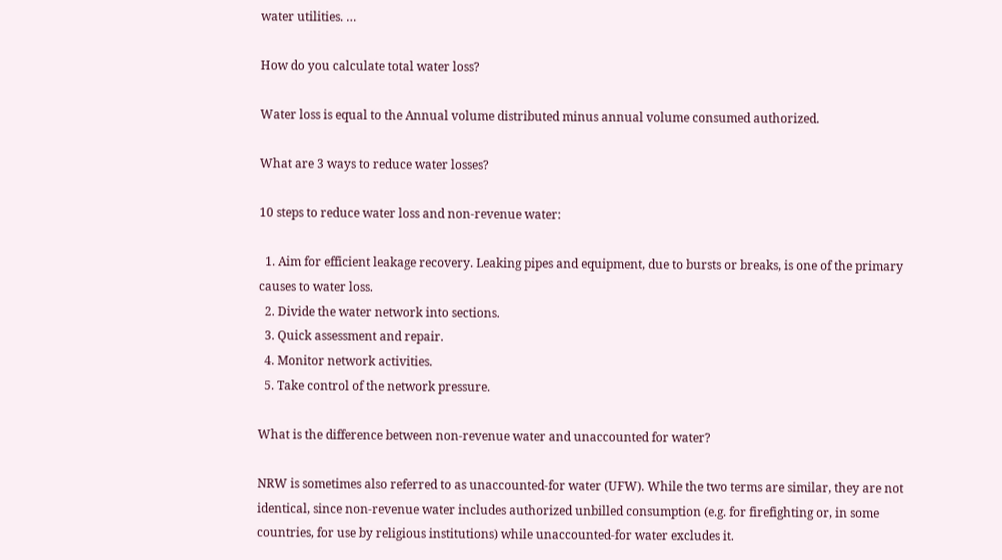water utilities. …

How do you calculate total water loss?

Water loss is equal to the Annual volume distributed minus annual volume consumed authorized.

What are 3 ways to reduce water losses?

10 steps to reduce water loss and non-revenue water:

  1. Aim for efficient leakage recovery. Leaking pipes and equipment, due to bursts or breaks, is one of the primary causes to water loss.
  2. Divide the water network into sections.
  3. Quick assessment and repair.
  4. Monitor network activities.
  5. Take control of the network pressure.

What is the difference between non-revenue water and unaccounted for water?

NRW is sometimes also referred to as unaccounted-for water (UFW). While the two terms are similar, they are not identical, since non-revenue water includes authorized unbilled consumption (e.g. for firefighting or, in some countries, for use by religious institutions) while unaccounted-for water excludes it.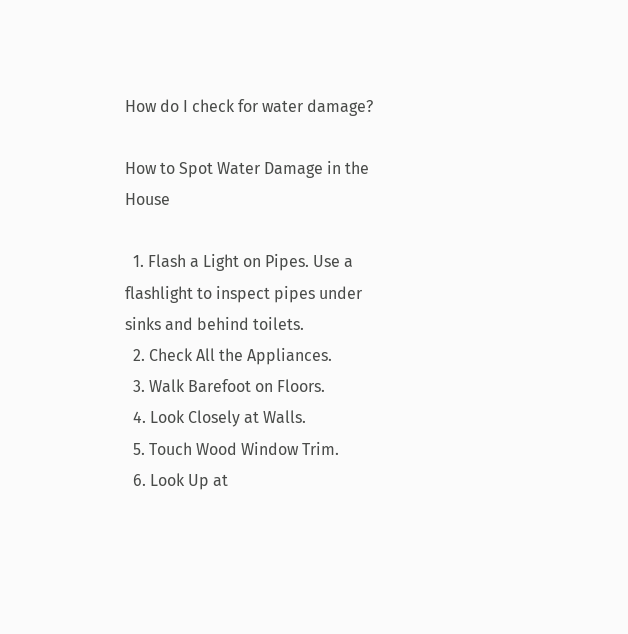How do I check for water damage?

How to Spot Water Damage in the House

  1. Flash a Light on Pipes. Use a flashlight to inspect pipes under sinks and behind toilets.
  2. Check All the Appliances.
  3. Walk Barefoot on Floors.
  4. Look Closely at Walls.
  5. Touch Wood Window Trim.
  6. Look Up at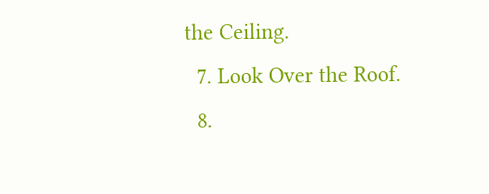the Ceiling.
  7. Look Over the Roof.
  8.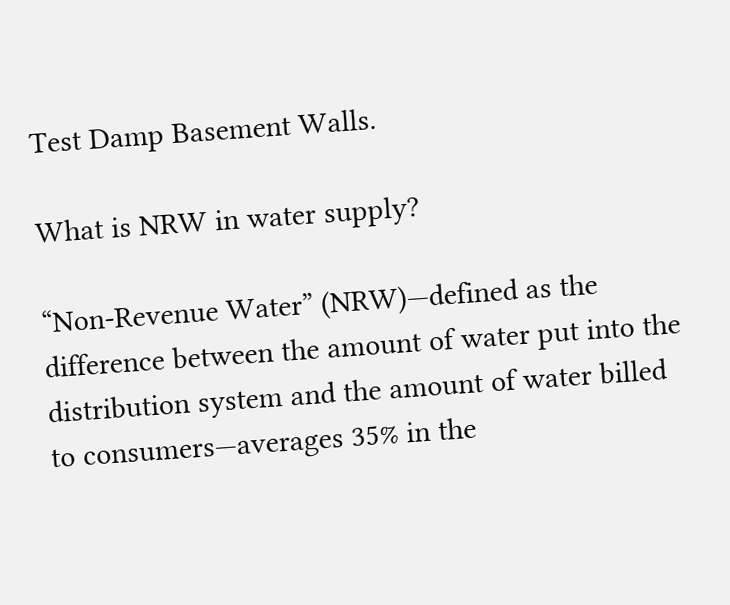Test Damp Basement Walls.

What is NRW in water supply?

“Non-Revenue Water” (NRW)—defined as the difference between the amount of water put into the distribution system and the amount of water billed to consumers—averages 35% in the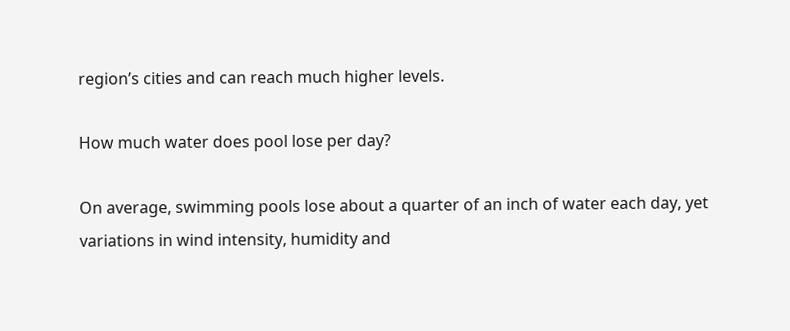region’s cities and can reach much higher levels.

How much water does pool lose per day?

On average, swimming pools lose about a quarter of an inch of water each day, yet variations in wind intensity, humidity and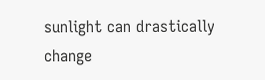sunlight can drastically change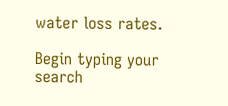water loss rates.

Begin typing your search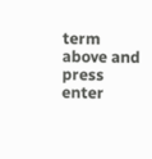term above and press enter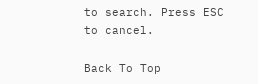to search. Press ESC to cancel.

Back To Top